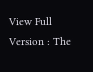View Full Version : The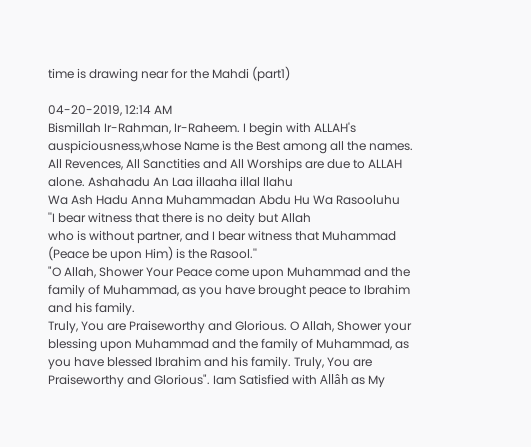time is drawing near for the Mahdi (part1)

04-20-2019, 12:14 AM
Bismillah Ir-Rahman, Ir-Raheem. I begin with ALLAH's auspiciousness,whose Name is the Best among all the names. All Revences, All Sanctities and All Worships are due to ALLAH alone. Ashahadu An Laa illaaha illal llahu
Wa Ash Hadu Anna Muhammadan Abdu Hu Wa Rasooluhu
''I bear witness that there is no deity but Allah
who is without partner, and I bear witness that Muhammad (Peace be upon Him) is the Rasool.''
"O Allah, Shower Your Peace come upon Muhammad and the family of Muhammad, as you have brought peace to Ibrahim and his family.
Truly, You are Praiseworthy and Glorious. O Allah, Shower your blessing upon Muhammad and the family of Muhammad, as you have blessed Ibrahim and his family. Truly, You are Praiseworthy and Glorious". Iam Satisfied with Allâh as My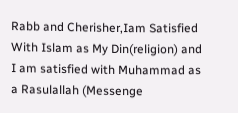Rabb and Cherisher,Iam Satisfied With Islam as My Din(religion) and I am satisfied with Muhammad as a Rasulallah (Messenge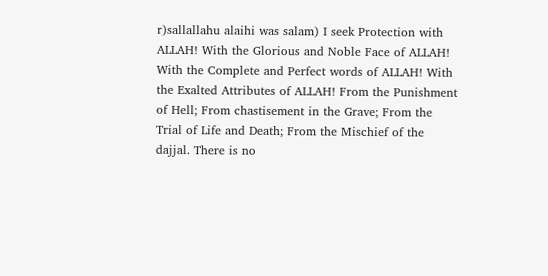r)sallallahu alaihi was salam) I seek Protection with ALLAH! With the Glorious and Noble Face of ALLAH! With the Complete and Perfect words of ALLAH! With the Exalted Attributes of ALLAH! From the Punishment of Hell; From chastisement in the Grave; From the Trial of Life and Death; From the Mischief of the dajjal. There is no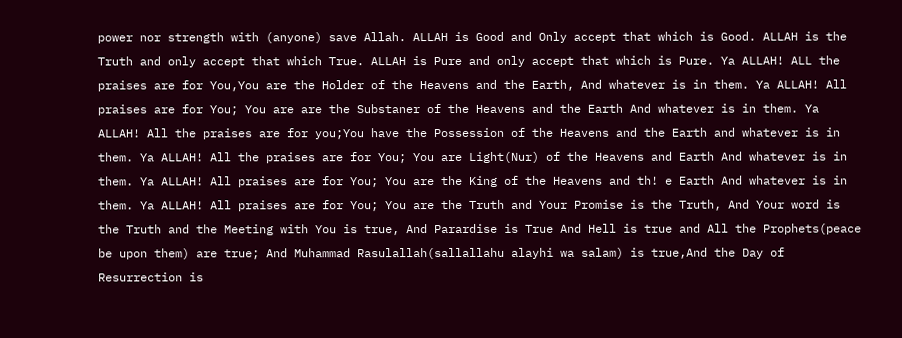power nor strength with (anyone) save Allah. ALLAH is Good and Only accept that which is Good. ALLAH is the Truth and only accept that which True. ALLAH is Pure and only accept that which is Pure. Ya ALLAH! ALL the praises are for You,You are the Holder of the Heavens and the Earth, And whatever is in them. Ya ALLAH! All praises are for You; You are are the Substaner of the Heavens and the Earth And whatever is in them. Ya ALLAH! All the praises are for you;You have the Possession of the Heavens and the Earth and whatever is in them. Ya ALLAH! All the praises are for You; You are Light(Nur) of the Heavens and Earth And whatever is in them. Ya ALLAH! All praises are for You; You are the King of the Heavens and th! e Earth And whatever is in them. Ya ALLAH! All praises are for You; You are the Truth and Your Promise is the Truth, And Your word is the Truth and the Meeting with You is true, And Parardise is True And Hell is true and All the Prophets(peace be upon them) are true; And Muhammad Rasulallah(sallallahu alayhi wa salam) is true,And the Day of Resurrection is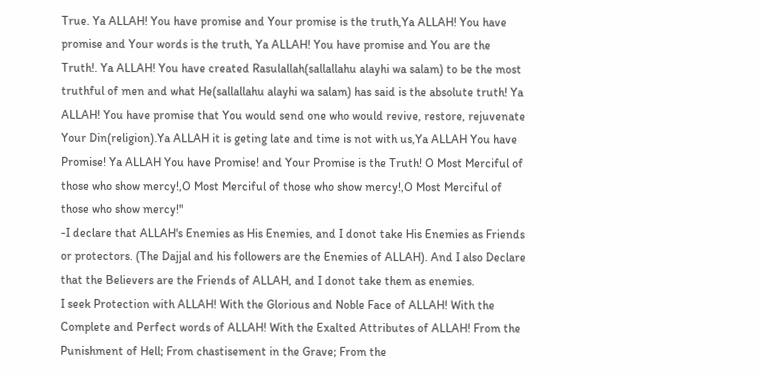True. Ya ALLAH! You have promise and Your promise is the truth,Ya ALLAH! You have promise and Your words is the truth, Ya ALLAH! You have promise and You are the Truth!. Ya ALLAH! You have created Rasulallah(sallallahu alayhi wa salam) to be the most truthful of men and what He(sallallahu alayhi wa salam) has said is the absolute truth! Ya ALLAH! You have promise that You would send one who would revive, restore, rejuvenate Your Din(religion).Ya ALLAH it is geting late and time is not with us,Ya ALLAH You have Promise! Ya ALLAH You have Promise! and Your Promise is the Truth! O Most Merciful of those who show mercy!,O Most Merciful of those who show mercy!,O Most Merciful of those who show mercy!"
-I declare that ALLAH's Enemies as His Enemies, and I donot take His Enemies as Friends or protectors. (The Dajjal and his followers are the Enemies of ALLAH). And I also Declare that the Believers are the Friends of ALLAH, and I donot take them as enemies.
I seek Protection with ALLAH! With the Glorious and Noble Face of ALLAH! With the Complete and Perfect words of ALLAH! With the Exalted Attributes of ALLAH! From the Punishment of Hell; From chastisement in the Grave; From the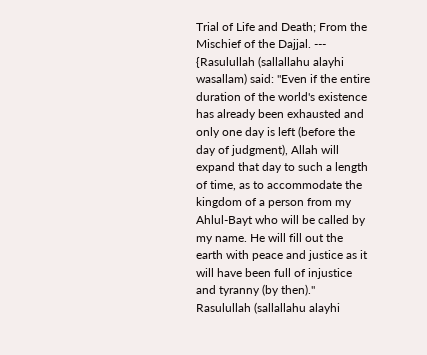Trial of Life and Death; From the Mischief of the Dajjal. --- {Rasulullah (sallallahu alayhi wasallam) said: "Even if the entire duration of the world's existence has already been exhausted and only one day is left (before the day of judgment), Allah will expand that day to such a length of time, as to accommodate the kingdom of a person from my Ahlul-Bayt who will be called by my name. He will fill out the earth with peace and justice as it will have been full of injustice and tyranny (by then)." Rasulullah (sallallahu alayhi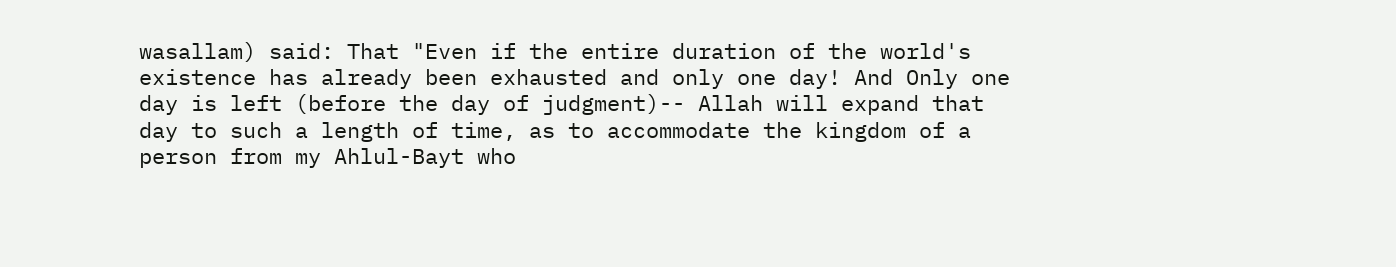wasallam) said: That "Even if the entire duration of the world's existence has already been exhausted and only one day! And Only one day is left (before the day of judgment)-- Allah will expand that day to such a length of time, as to accommodate the kingdom of a person from my Ahlul-Bayt who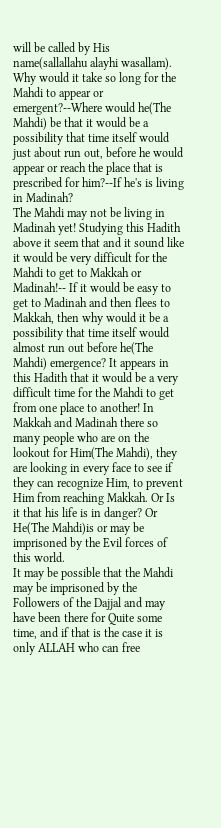will be called by His name(sallallahu alayhi wasallam).
Why would it take so long for the Mahdi to appear or emergent?--Where would he(The Mahdi) be that it would be a possibility that time itself would just about run out, before he would appear or reach the place that is prescribed for him?--If he's is living in Madinah?
The Mahdi may not be living in Madinah yet! Studying this Hadith above it seem that and it sound like it would be very difficult for the Mahdi to get to Makkah or Madinah!-- If it would be easy to get to Madinah and then flees to Makkah, then why would it be a possibility that time itself would almost run out before he(The Mahdi) emergence? It appears in this Hadith that it would be a very difficult time for the Mahdi to get from one place to another! In Makkah and Madinah there so many people who are on the lookout for Him(The Mahdi), they are looking in every face to see if they can recognize Him, to prevent Him from reaching Makkah. Or Is it that his life is in danger? Or He(The Mahdi)is or may be imprisoned by the Evil forces of this world.
It may be possible that the Mahdi may be imprisoned by the Followers of the Dajjal and may have been there for Quite some time, and if that is the case it is only ALLAH who can free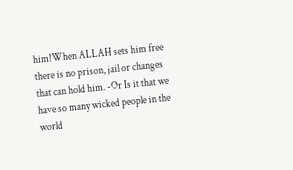him!When ALLAH sets him free there is no prison, jail or changes that can hold him. -Or Is it that we have so many wicked people in the world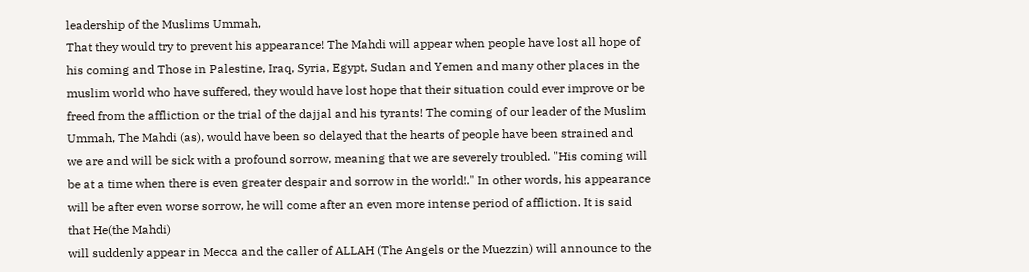leadership of the Muslims Ummah,
That they would try to prevent his appearance! The Mahdi will appear when people have lost all hope of his coming and Those in Palestine, Iraq, Syria, Egypt, Sudan and Yemen and many other places in the muslim world who have suffered, they would have lost hope that their situation could ever improve or be freed from the affliction or the trial of the dajjal and his tyrants! The coming of our leader of the Muslim Ummah, The Mahdi (as), would have been so delayed that the hearts of people have been strained and we are and will be sick with a profound sorrow, meaning that we are severely troubled. "His coming will be at a time when there is even greater despair and sorrow in the world!." In other words, his appearance will be after even worse sorrow, he will come after an even more intense period of affliction. It is said that He(the Mahdi)
will suddenly appear in Mecca and the caller of ALLAH (The Angels or the Muezzin) will announce to the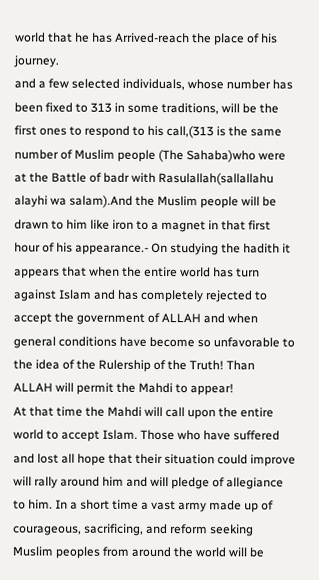world that he has Arrived-reach the place of his journey.
and a few selected individuals, whose number has been fixed to 313 in some traditions, will be the first ones to respond to his call,(313 is the same number of Muslim people (The Sahaba)who were at the Battle of badr with Rasulallah(sallallahu alayhi wa salam).And the Muslim people will be drawn to him like iron to a magnet in that first hour of his appearance.- On studying the hadith it appears that when the entire world has turn against Islam and has completely rejected to accept the government of ALLAH and when general conditions have become so unfavorable to the idea of the Rulership of the Truth! Than ALLAH will permit the Mahdi to appear!
At that time the Mahdi will call upon the entire world to accept Islam. Those who have suffered and lost all hope that their situation could improve will rally around him and will pledge of allegiance to him. In a short time a vast army made up of courageous, sacrificing, and reform seeking Muslim peoples from around the world will be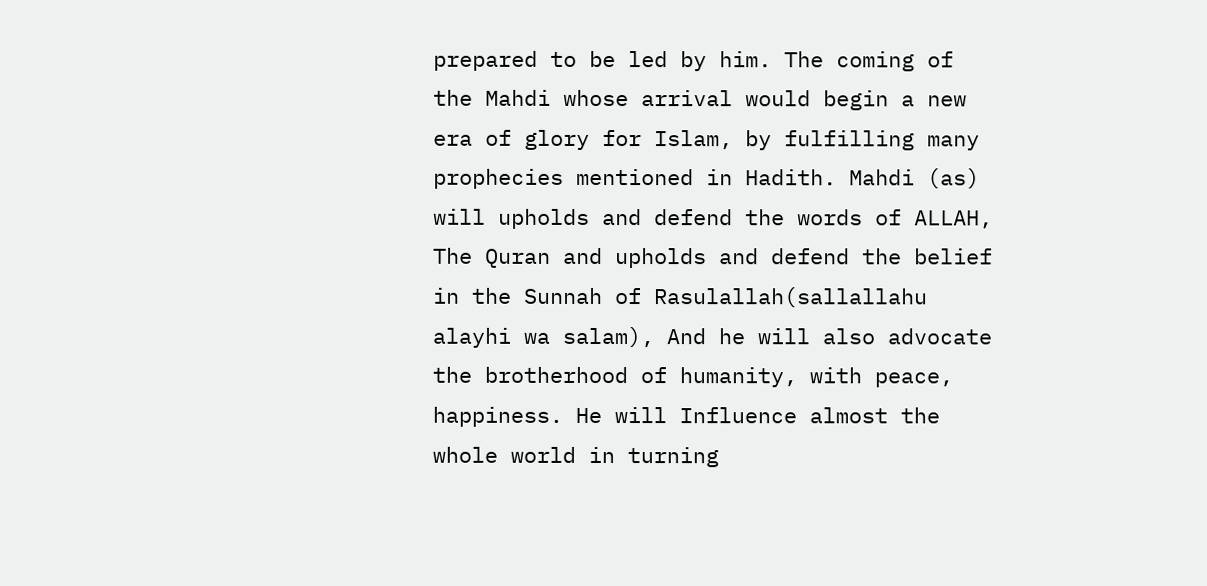prepared to be led by him. The coming of the Mahdi whose arrival would begin a new era of glory for Islam, by fulfilling many prophecies mentioned in Hadith. Mahdi (as) will upholds and defend the words of ALLAH, The Quran and upholds and defend the belief in the Sunnah of Rasulallah(sallallahu alayhi wa salam), And he will also advocate the brotherhood of humanity, with peace, happiness. He will Influence almost the whole world in turning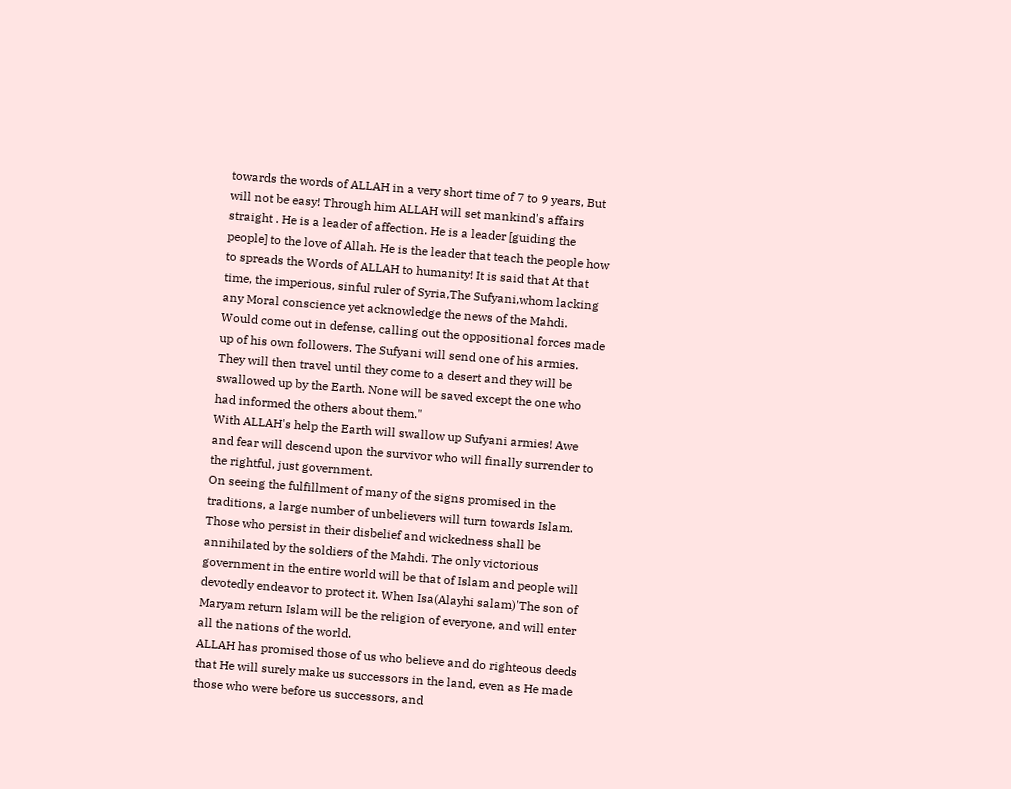towards the words of ALLAH in a very short time of 7 to 9 years, But will not be easy! Through him ALLAH will set mankind's affairs straight . He is a leader of affection. He is a leader [guiding the people] to the love of Allah. He is the leader that teach the people how to spreads the Words of ALLAH to humanity! It is said that At that time, the imperious, sinful ruler of Syria,The Sufyani,whom lacking any Moral conscience yet acknowledge the news of the Mahdi. Would come out in defense, calling out the oppositional forces made up of his own followers. The Sufyani will send one of his armies. They will then travel until they come to a desert and they will be swallowed up by the Earth. None will be saved except the one who had informed the others about them."
With ALLAH's help the Earth will swallow up Sufyani armies! Awe and fear will descend upon the survivor who will finally surrender to the rightful, just government.
On seeing the fulfillment of many of the signs promised in the traditions, a large number of unbelievers will turn towards Islam. Those who persist in their disbelief and wickedness shall be annihilated by the soldiers of the Mahdi. The only victorious government in the entire world will be that of Islam and people will devotedly endeavor to protect it. When Isa(Alayhi salam)'The son of Maryam return Islam will be the religion of everyone, and will enter all the nations of the world.
ALLAH has promised those of us who believe and do righteous deeds that He will surely make us successors in the land, even as He made those who were before us successors, and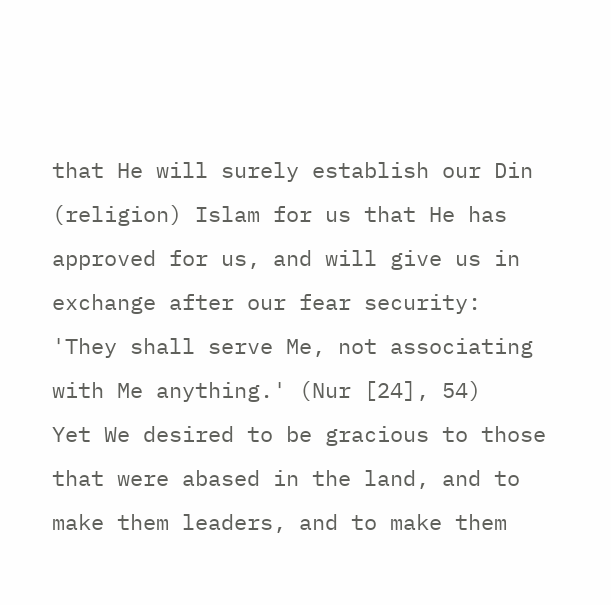that He will surely establish our Din (religion) Islam for us that He has approved for us, and will give us in exchange after our fear security:
'They shall serve Me, not associating with Me anything.' (Nur [24], 54)
Yet We desired to be gracious to those that were abased in the land, and to make them leaders, and to make them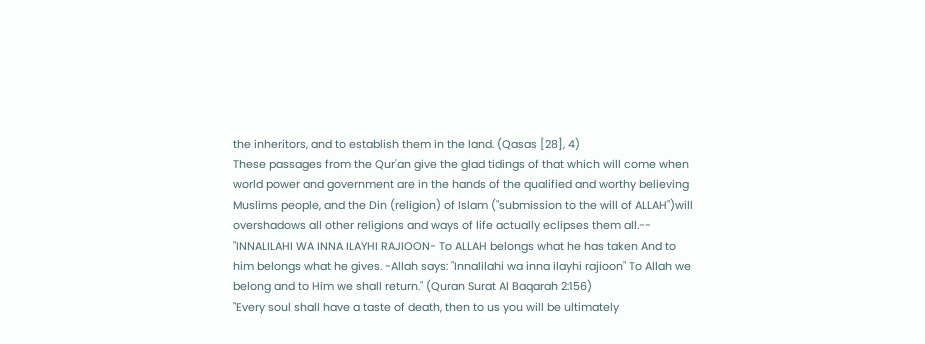the inheritors, and to establish them in the land. (Qasas [28], 4)
These passages from the Qur'an give the glad tidings of that which will come when world power and government are in the hands of the qualified and worthy believing Muslims people, and the Din (religion) of Islam ("submission to the will of ALLAH")will overshadows all other religions and ways of life actually eclipses them all.--
"INNALILAHI WA INNA ILAYHI RAJIOON- To ALLAH belongs what he has taken And to him belongs what he gives. -Allah says: "Innalilahi wa inna ilayhi rajioon" To Allah we belong and to Him we shall return." (Quran Surat Al Baqarah 2:156)
"Every soul shall have a taste of death, then to us you will be ultimately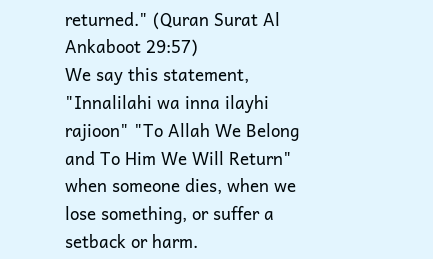returned." (Quran Surat Al Ankaboot 29:57)
We say this statement, "Innalilahi wa inna ilayhi rajioon" "To Allah We Belong and To Him We Will Return" when someone dies, when we lose something, or suffer a setback or harm.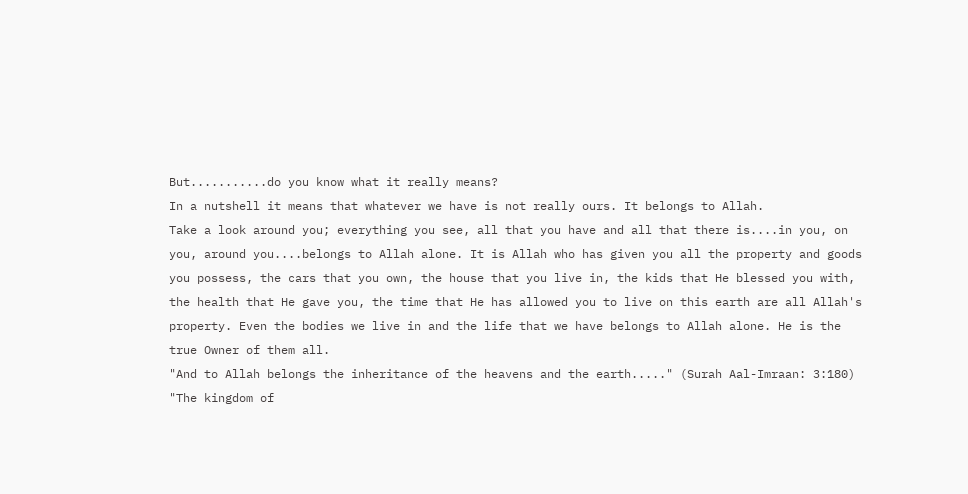But...........do you know what it really means?
In a nutshell it means that whatever we have is not really ours. It belongs to Allah.
Take a look around you; everything you see, all that you have and all that there is....in you, on you, around you....belongs to Allah alone. It is Allah who has given you all the property and goods you possess, the cars that you own, the house that you live in, the kids that He blessed you with, the health that He gave you, the time that He has allowed you to live on this earth are all Allah's property. Even the bodies we live in and the life that we have belongs to Allah alone. He is the true Owner of them all.
"And to Allah belongs the inheritance of the heavens and the earth....." (Surah Aal-Imraan: 3:180)
"The kingdom of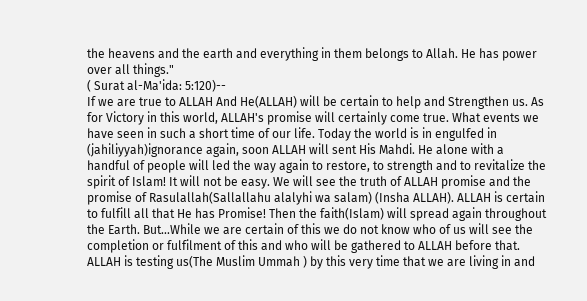the heavens and the earth and everything in them belongs to Allah. He has power over all things."
( Surat al-Ma'ida: 5:120)--
If we are true to ALLAH And He(ALLAH) will be certain to help and Strengthen us. As for Victory in this world, ALLAH's promise will certainly come true. What events we have seen in such a short time of our life. Today the world is in engulfed in (jahiliyyah)ignorance again, soon ALLAH will sent His Mahdi. He alone with a handful of people will led the way again to restore, to strength and to revitalize the spirit of Islam! It will not be easy. We will see the truth of ALLAH promise and the promise of Rasulallah(Sallallahu alalyhi wa salam) (Insha ALLAH). ALLAH is certain to fulfill all that He has Promise! Then the faith(Islam) will spread again throughout the Earth. But...While we are certain of this we do not know who of us will see the completion or fulfilment of this and who will be gathered to ALLAH before that.
ALLAH is testing us(The Muslim Ummah ) by this very time that we are living in and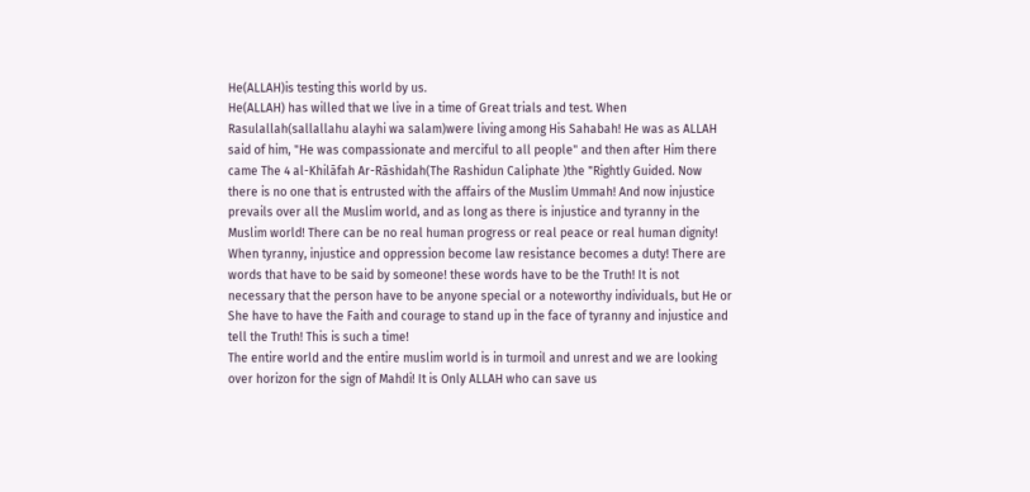He(ALLAH)is testing this world by us.
He(ALLAH) has willed that we live in a time of Great trials and test. When Rasulallah(sallallahu alayhi wa salam)were living among His Sahabah! He was as ALLAH said of him, "He was compassionate and merciful to all people" and then after Him there came The 4 al-Khilāfah Ar-Rāshidah(The Rashidun Caliphate )the "Rightly Guided. Now there is no one that is entrusted with the affairs of the Muslim Ummah! And now injustice prevails over all the Muslim world, and as long as there is injustice and tyranny in the Muslim world! There can be no real human progress or real peace or real human dignity! When tyranny, injustice and oppression become law resistance becomes a duty! There are words that have to be said by someone! these words have to be the Truth! It is not necessary that the person have to be anyone special or a noteworthy individuals, but He or She have to have the Faith and courage to stand up in the face of tyranny and injustice and tell the Truth! This is such a time!
The entire world and the entire muslim world is in turmoil and unrest and we are looking over horizon for the sign of Mahdi! It is Only ALLAH who can save us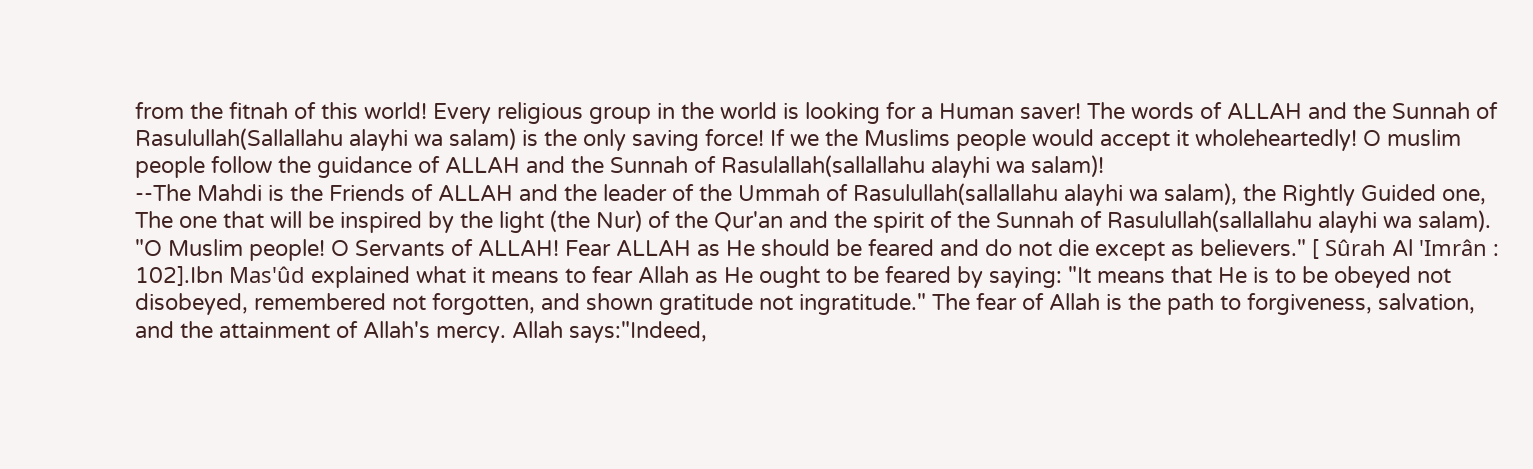from the fitnah of this world! Every religious group in the world is looking for a Human saver! The words of ALLAH and the Sunnah of Rasulullah(Sallallahu alayhi wa salam) is the only saving force! If we the Muslims people would accept it wholeheartedly! O muslim people follow the guidance of ALLAH and the Sunnah of Rasulallah(sallallahu alayhi wa salam)!
--The Mahdi is the Friends of ALLAH and the leader of the Ummah of Rasulullah(sallallahu alayhi wa salam), the Rightly Guided one,
The one that will be inspired by the light (the Nur) of the Qur'an and the spirit of the Sunnah of Rasulullah(sallallahu alayhi wa salam).
"O Muslim people! O Servants of ALLAH! Fear ALLAH as He should be feared and do not die except as believers." [ Sûrah Al 'Imrân : 102].Ibn Mas'ûd explained what it means to fear Allah as He ought to be feared by saying: "It means that He is to be obeyed not disobeyed, remembered not forgotten, and shown gratitude not ingratitude." The fear of Allah is the path to forgiveness, salvation, and the attainment of Allah's mercy. Allah says:"Indeed,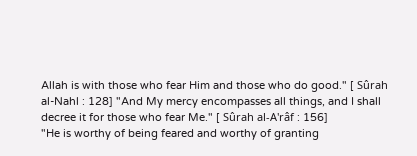Allah is with those who fear Him and those who do good." [ Sûrah al-Nahl : 128] "And My mercy encompasses all things, and I shall decree it for those who fear Me." [ Sûrah al-A'râf : 156]
"He is worthy of being feared and worthy of granting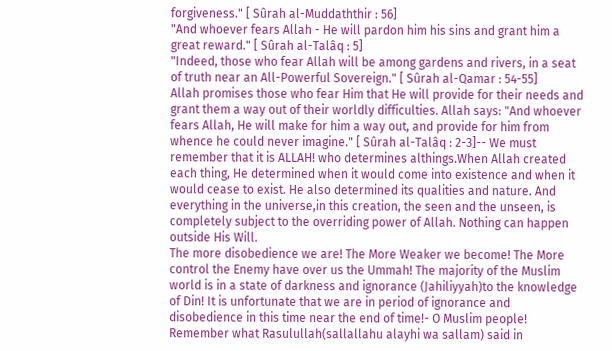forgiveness." [ Sûrah al-Muddaththir : 56]
"And whoever fears Allah - He will pardon him his sins and grant him a great reward." [ Sûrah al-Talâq : 5]
"Indeed, those who fear Allah will be among gardens and rivers, in a seat of truth near an All-Powerful Sovereign." [ Sûrah al-Qamar : 54-55]
Allah promises those who fear Him that He will provide for their needs and grant them a way out of their worldly difficulties. Allah says: "And whoever fears Allah, He will make for him a way out, and provide for him from whence he could never imagine." [ Sûrah al-Talâq : 2-3]-- We must remember that it is ALLAH! who determines althings.When Allah created each thing, He determined when it would come into existence and when it would cease to exist. He also determined its qualities and nature. And everything in the universe,in this creation, the seen and the unseen, is completely subject to the overriding power of Allah. Nothing can happen outside His Will.
The more disobedience we are! The More Weaker we become! The More control the Enemy have over us the Ummah! The majority of the Muslim world is in a state of darkness and ignorance (Jahiliyyah)to the knowledge of Din! It is unfortunate that we are in period of ignorance and disobedience in this time near the end of time!- O Muslim people! Remember what Rasulullah(sallallahu alayhi wa sallam) said in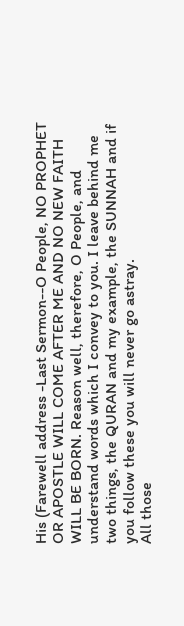His (Farewell address -Last Sermon--O People, NO PROPHET OR APOSTLE WILL COME AFTER ME AND NO NEW FAITH WILL BE BORN. Reason well, therefore, O People, and understand words which I convey to you. I leave behind me two things, the QURAN and my example, the SUNNAH and if you follow these you will never go astray.
All those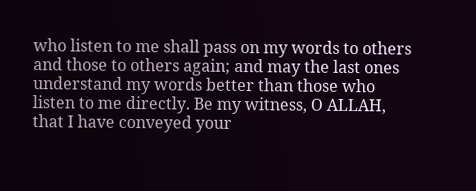who listen to me shall pass on my words to others and those to others again; and may the last ones understand my words better than those who listen to me directly. Be my witness, O ALLAH, that I have conveyed your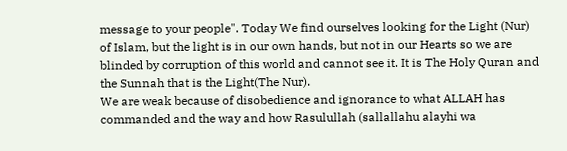message to your people". Today We find ourselves looking for the Light (Nur) of Islam, but the light is in our own hands, but not in our Hearts so we are blinded by corruption of this world and cannot see it. It is The Holy Quran and the Sunnah that is the Light(The Nur).
We are weak because of disobedience and ignorance to what ALLAH has commanded and the way and how Rasulullah (sallallahu alayhi wa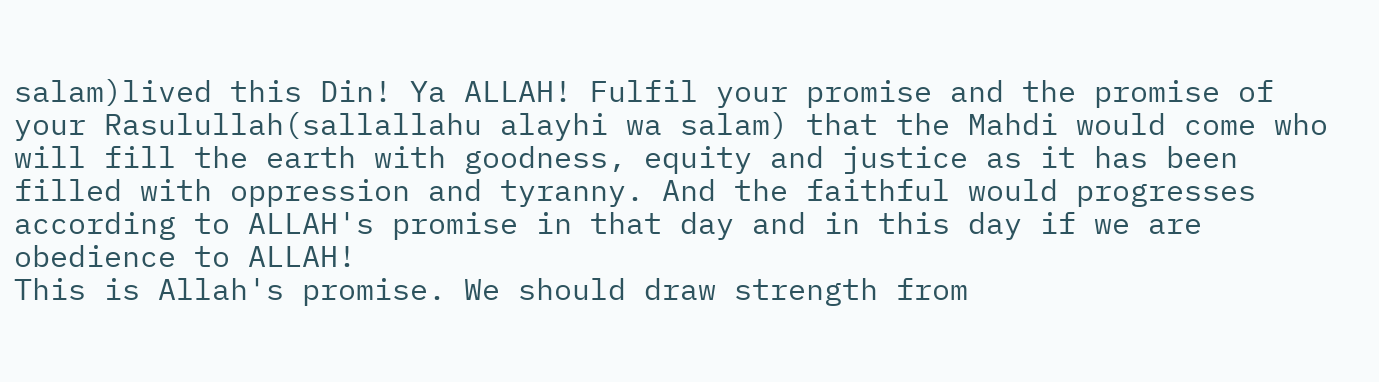salam)lived this Din! Ya ALLAH! Fulfil your promise and the promise of your Rasulullah(sallallahu alayhi wa salam) that the Mahdi would come who will fill the earth with goodness, equity and justice as it has been filled with oppression and tyranny. And the faithful would progresses according to ALLAH's promise in that day and in this day if we are obedience to ALLAH!
This is Allah's promise. We should draw strength from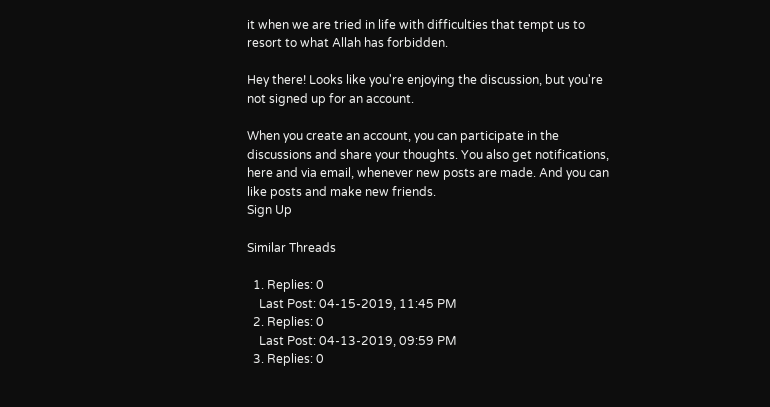it when we are tried in life with difficulties that tempt us to resort to what Allah has forbidden.

Hey there! Looks like you're enjoying the discussion, but you're not signed up for an account.

When you create an account, you can participate in the discussions and share your thoughts. You also get notifications, here and via email, whenever new posts are made. And you can like posts and make new friends.
Sign Up

Similar Threads

  1. Replies: 0
    Last Post: 04-15-2019, 11:45 PM
  2. Replies: 0
    Last Post: 04-13-2019, 09:59 PM
  3. Replies: 0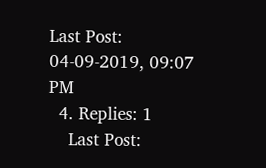Last Post: 04-09-2019, 09:07 PM
  4. Replies: 1
    Last Post: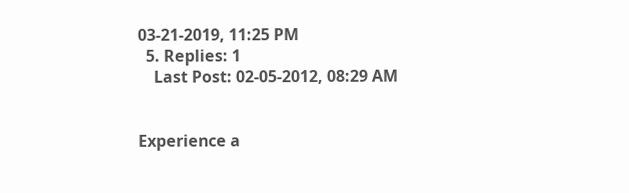03-21-2019, 11:25 PM
  5. Replies: 1
    Last Post: 02-05-2012, 08:29 AM


Experience a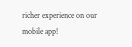richer experience on our mobile app!